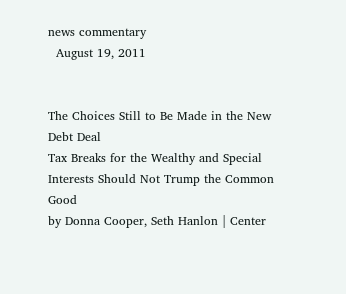news commentary
  August 19, 2011


The Choices Still to Be Made in the New Debt Deal
Tax Breaks for the Wealthy and Special Interests Should Not Trump the Common Good
by Donna Cooper, Seth Hanlon | Center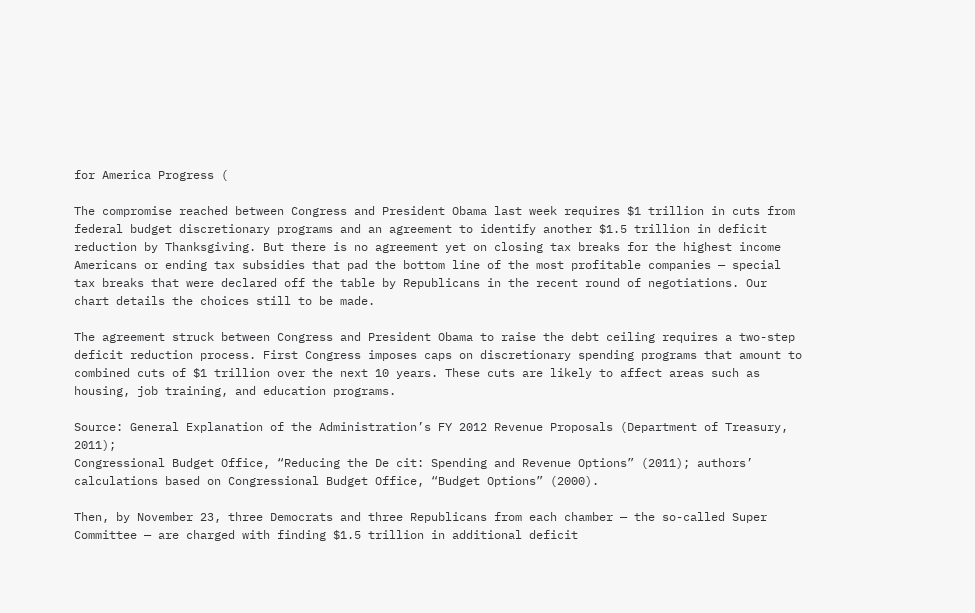for America Progress (

The compromise reached between Congress and President Obama last week requires $1 trillion in cuts from federal budget discretionary programs and an agreement to identify another $1.5 trillion in deficit reduction by Thanksgiving. But there is no agreement yet on closing tax breaks for the highest income Americans or ending tax subsidies that pad the bottom line of the most profitable companies — special tax breaks that were declared off the table by Republicans in the recent round of negotiations. Our chart details the choices still to be made.

The agreement struck between Congress and President Obama to raise the debt ceiling requires a two-step deficit reduction process. First Congress imposes caps on discretionary spending programs that amount to combined cuts of $1 trillion over the next 10 years. These cuts are likely to affect areas such as housing, job training, and education programs.

Source: General Explanation of the Administration’s FY 2012 Revenue Proposals (Department of Treasury, 2011);
Congressional Budget Office, “Reducing the De cit: Spending and Revenue Options” (2011); authors’ calculations based on Congressional Budget Office, “Budget Options” (2000).

Then, by November 23, three Democrats and three Republicans from each chamber — the so-called Super Committee — are charged with finding $1.5 trillion in additional deficit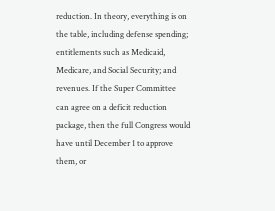reduction. In theory, everything is on the table, including defense spending; entitlements such as Medicaid, Medicare, and Social Security; and revenues. If the Super Committee can agree on a deficit reduction package, then the full Congress would have until December 1 to approve them, or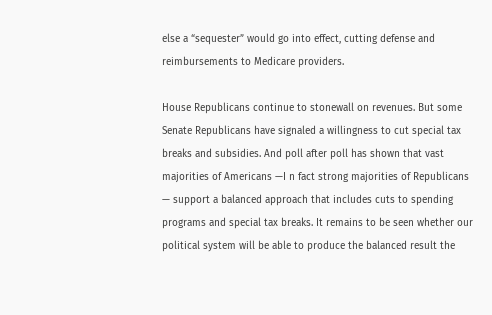else a “sequester” would go into effect, cutting defense and reimbursements to Medicare providers.

House Republicans continue to stonewall on revenues. But some Senate Republicans have signaled a willingness to cut special tax breaks and subsidies. And poll after poll has shown that vast majorities of Americans —I n fact strong majorities of Republicans — support a balanced approach that includes cuts to spending programs and special tax breaks. It remains to be seen whether our political system will be able to produce the balanced result the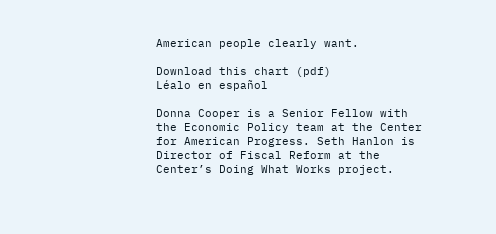American people clearly want.

Download this chart (pdf)
Léalo en español

Donna Cooper is a Senior Fellow with the Economic Policy team at the Center for American Progress. Seth Hanlon is Director of Fiscal Reform at the Center’s Doing What Works project.